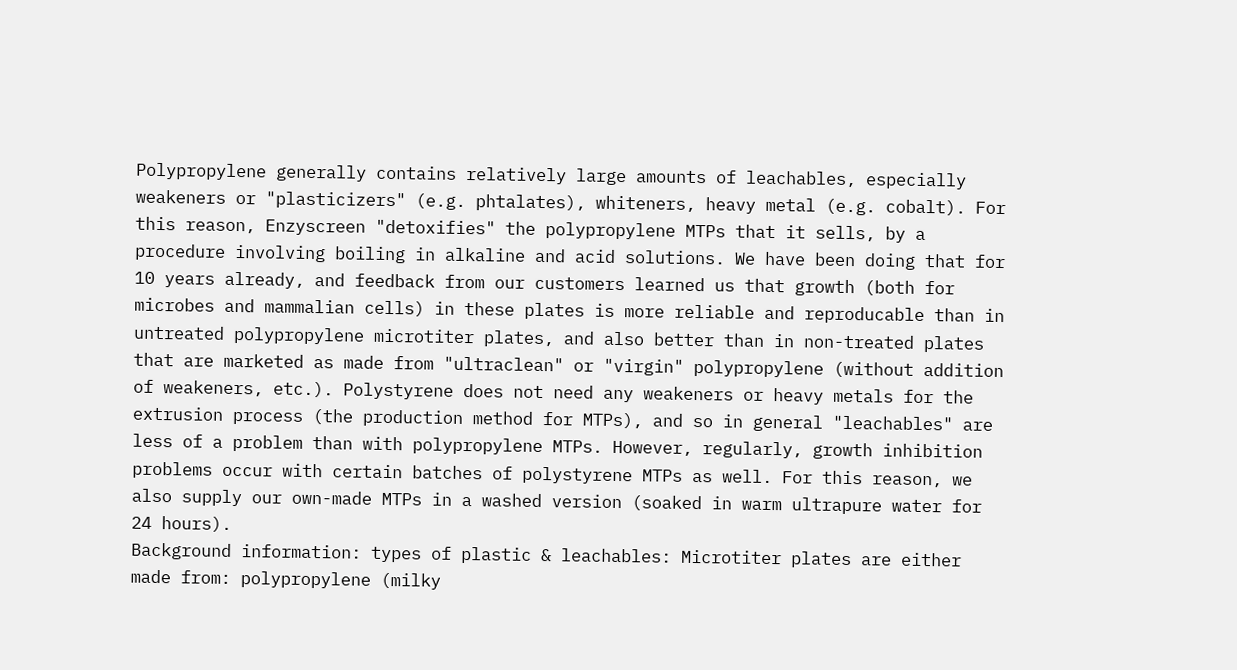Polypropylene generally contains relatively large amounts of leachables, especially weakeners or "plasticizers" (e.g. phtalates), whiteners, heavy metal (e.g. cobalt). For this reason, Enzyscreen "detoxifies" the polypropylene MTPs that it sells, by a procedure involving boiling in alkaline and acid solutions. We have been doing that for 10 years already, and feedback from our customers learned us that growth (both for microbes and mammalian cells) in these plates is more reliable and reproducable than in untreated polypropylene microtiter plates, and also better than in non-treated plates that are marketed as made from "ultraclean" or "virgin" polypropylene (without addition of weakeners, etc.). Polystyrene does not need any weakeners or heavy metals for the extrusion process (the production method for MTPs), and so in general "leachables" are less of a problem than with polypropylene MTPs. However, regularly, growth inhibition problems occur with certain batches of polystyrene MTPs as well. For this reason, we also supply our own-made MTPs in a washed version (soaked in warm ultrapure water for 24 hours).
Background information: types of plastic & leachables: Microtiter plates are either made from: polypropylene (milky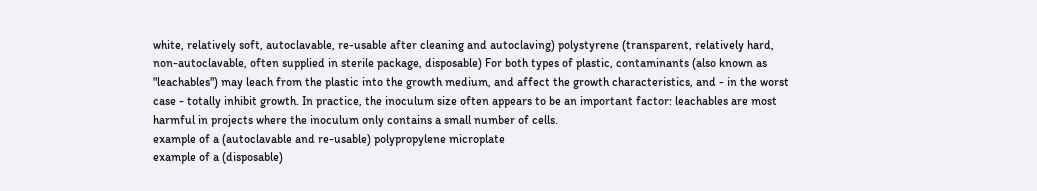white, relatively soft, autoclavable, re-usable after cleaning and autoclaving) polystyrene (transparent, relatively hard, non-autoclavable, often supplied in sterile package, disposable) For both types of plastic, contaminants (also known as "leachables") may leach from the plastic into the growth medium, and affect the growth characteristics, and - in the worst case - totally inhibit growth. In practice, the inoculum size often appears to be an important factor: leachables are most harmful in projects where the inoculum only contains a small number of cells.
example of a (autoclavable and re-usable) polypropylene microplate
example of a (disposable)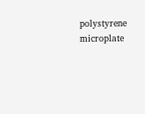polystyrene microplate